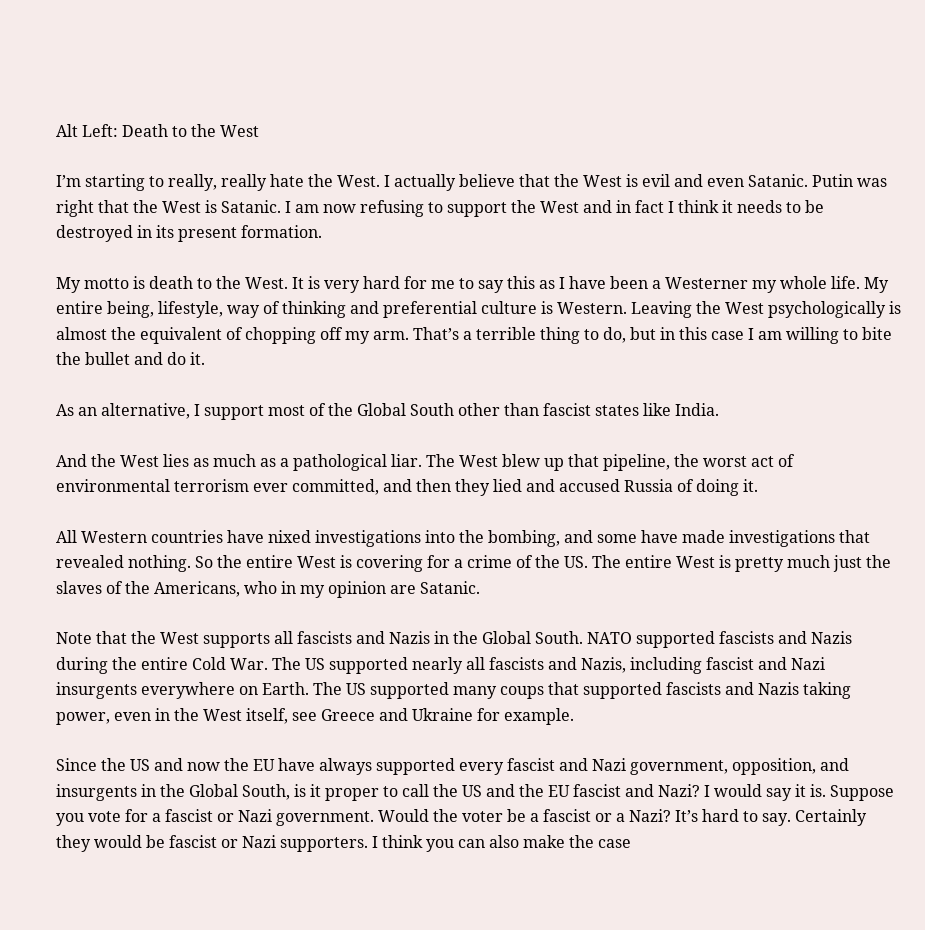Alt Left: Death to the West

I’m starting to really, really hate the West. I actually believe that the West is evil and even Satanic. Putin was right that the West is Satanic. I am now refusing to support the West and in fact I think it needs to be destroyed in its present formation.

My motto is death to the West. It is very hard for me to say this as I have been a Westerner my whole life. My entire being, lifestyle, way of thinking and preferential culture is Western. Leaving the West psychologically is almost the equivalent of chopping off my arm. That’s a terrible thing to do, but in this case I am willing to bite the bullet and do it.

As an alternative, I support most of the Global South other than fascist states like India.

And the West lies as much as a pathological liar. The West blew up that pipeline, the worst act of environmental terrorism ever committed, and then they lied and accused Russia of doing it.

All Western countries have nixed investigations into the bombing, and some have made investigations that revealed nothing. So the entire West is covering for a crime of the US. The entire West is pretty much just the slaves of the Americans, who in my opinion are Satanic.

Note that the West supports all fascists and Nazis in the Global South. NATO supported fascists and Nazis during the entire Cold War. The US supported nearly all fascists and Nazis, including fascist and Nazi insurgents everywhere on Earth. The US supported many coups that supported fascists and Nazis taking power, even in the West itself, see Greece and Ukraine for example.

Since the US and now the EU have always supported every fascist and Nazi government, opposition, and insurgents in the Global South, is it proper to call the US and the EU fascist and Nazi? I would say it is. Suppose you vote for a fascist or Nazi government. Would the voter be a fascist or a Nazi? It’s hard to say. Certainly they would be fascist or Nazi supporters. I think you can also make the case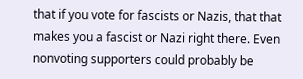that if you vote for fascists or Nazis, that that makes you a fascist or Nazi right there. Even nonvoting supporters could probably be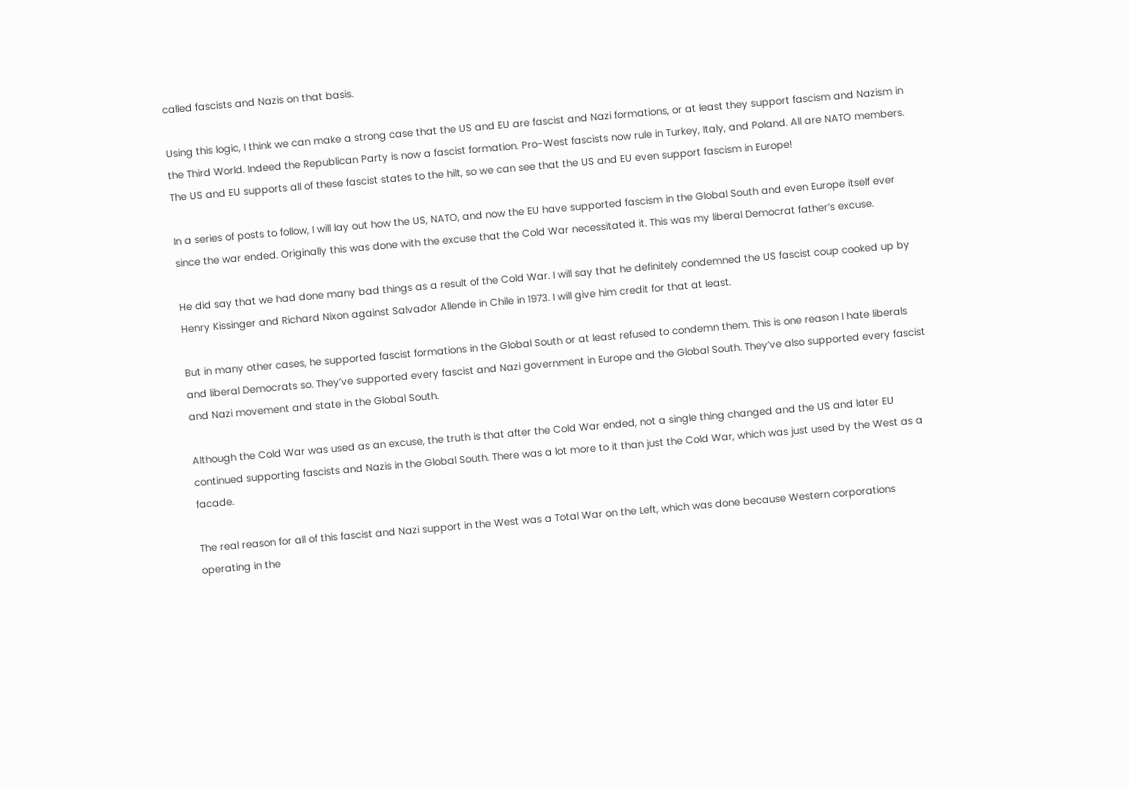called fascists and Nazis on that basis.

Using this logic, I think we can make a strong case that the US and EU are fascist and Nazi formations, or at least they support fascism and Nazism in the Third World. Indeed the Republican Party is now a fascist formation. Pro-West fascists now rule in Turkey, Italy, and Poland. All are NATO members.  The US and EU supports all of these fascist states to the hilt, so we can see that the US and EU even support fascism in Europe!

In a series of posts to follow, I will lay out how the US, NATO, and now the EU have supported fascism in the Global South and even Europe itself ever since the war ended. Originally this was done with the excuse that the Cold War necessitated it. This was my liberal Democrat father’s excuse.

He did say that we had done many bad things as a result of the Cold War. I will say that he definitely condemned the US fascist coup cooked up by Henry Kissinger and Richard Nixon against Salvador Allende in Chile in 1973. I will give him credit for that at least.

But in many other cases, he supported fascist formations in the Global South or at least refused to condemn them. This is one reason I hate liberals and liberal Democrats so. They’ve supported every fascist and Nazi government in Europe and the Global South. They’ve also supported every fascist and Nazi movement and state in the Global South.

Although the Cold War was used as an excuse, the truth is that after the Cold War ended, not a single thing changed and the US and later EU continued supporting fascists and Nazis in the Global South. There was a lot more to it than just the Cold War, which was just used by the West as a facade.

The real reason for all of this fascist and Nazi support in the West was a Total War on the Left, which was done because Western corporations operating in the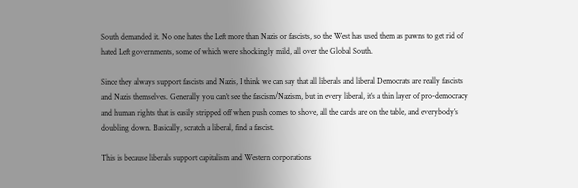South demanded it. No one hates the Left more than Nazis or fascists, so the West has used them as pawns to get rid of hated Left governments, some of which were shockingly mild, all over the Global South.

Since they always support fascists and Nazis, I think we can say that all liberals and liberal Democrats are really fascists and Nazis themselves. Generally you can’t see the fascism/Nazism, but in every liberal, it’s a thin layer of pro-democracy and human rights that is easily stripped off when push comes to shove, all the cards are on the table, and everybody’s doubling down. Basically, scratch a liberal, find a fascist.

This is because liberals support capitalism and Western corporations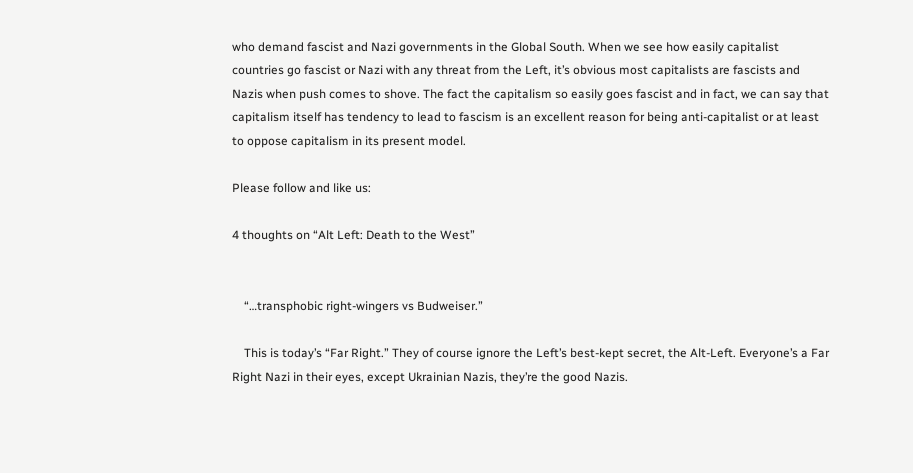who demand fascist and Nazi governments in the Global South. When we see how easily capitalist countries go fascist or Nazi with any threat from the Left, it’s obvious most capitalists are fascists and Nazis when push comes to shove. The fact the capitalism so easily goes fascist and in fact, we can say that capitalism itself has tendency to lead to fascism is an excellent reason for being anti-capitalist or at least to oppose capitalism in its present model.

Please follow and like us:

4 thoughts on “Alt Left: Death to the West”


    “…transphobic right-wingers vs Budweiser.”

    This is today’s “Far Right.” They of course ignore the Left’s best-kept secret, the Alt-Left. Everyone’s a Far Right Nazi in their eyes, except Ukrainian Nazis, they’re the good Nazis.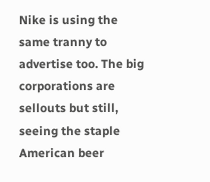Nike is using the same tranny to advertise too. The big corporations are sellouts but still, seeing the staple American beer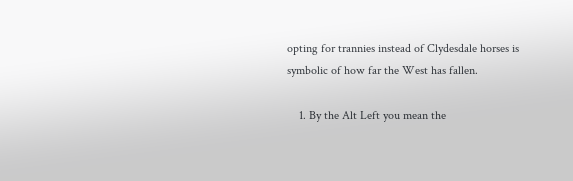opting for trannies instead of Clydesdale horses is symbolic of how far the West has fallen.

    1. By the Alt Left you mean the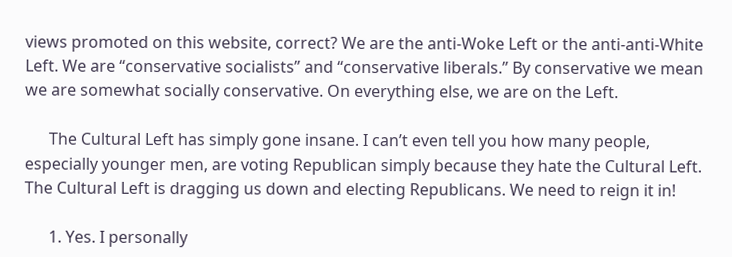views promoted on this website, correct? We are the anti-Woke Left or the anti-anti-White Left. We are “conservative socialists” and “conservative liberals.” By conservative we mean we are somewhat socially conservative. On everything else, we are on the Left.

      The Cultural Left has simply gone insane. I can’t even tell you how many people, especially younger men, are voting Republican simply because they hate the Cultural Left. The Cultural Left is dragging us down and electing Republicans. We need to reign it in!

      1. Yes. I personally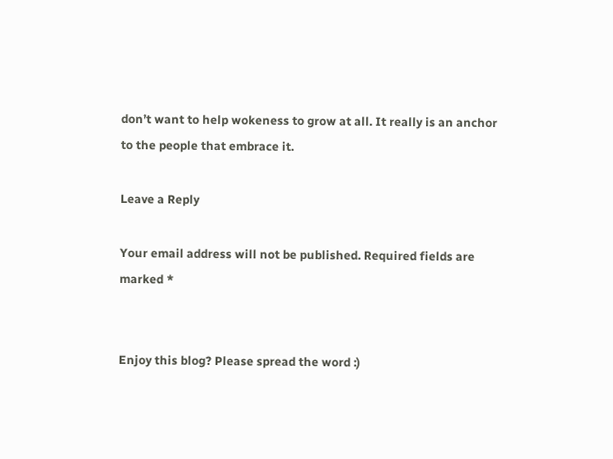don’t want to help wokeness to grow at all. It really is an anchor to the people that embrace it.

Leave a Reply

Your email address will not be published. Required fields are marked *


Enjoy this blog? Please spread the word :)